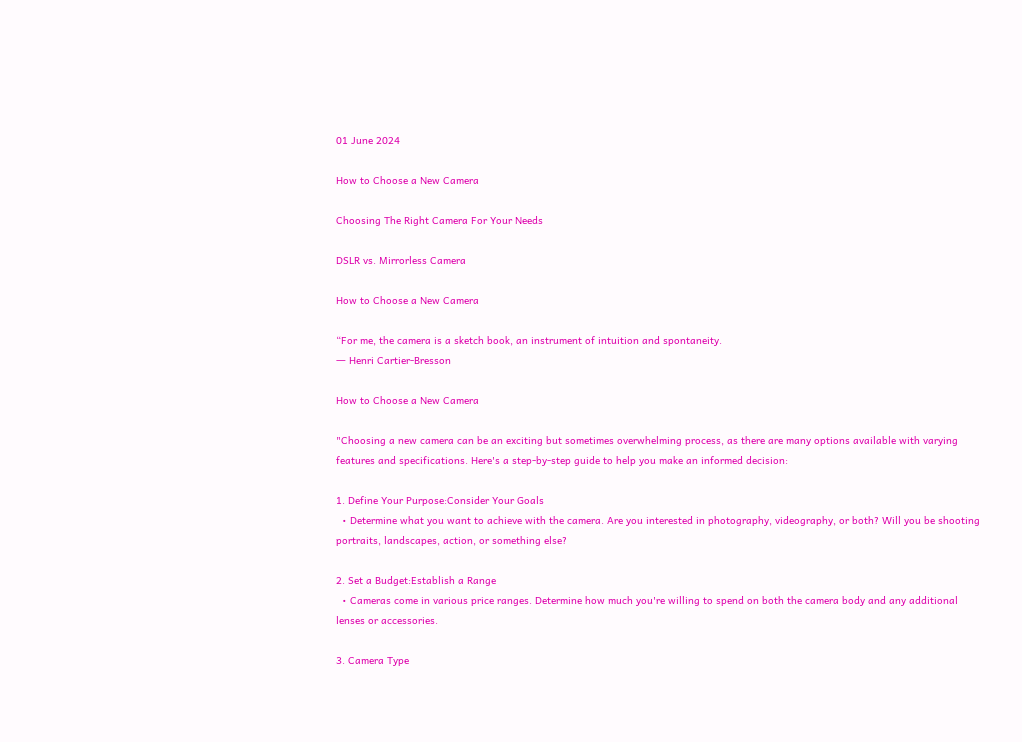01 June 2024

How to Choose a New Camera

Choosing The Right Camera For Your Needs

DSLR vs. Mirrorless Camera

How to Choose a New Camera

“For me, the camera is a sketch book, an instrument of intuition and spontaneity.
― Henri Cartier-Bresson

How to Choose a New Camera

"Choosing a new camera can be an exciting but sometimes overwhelming process, as there are many options available with varying features and specifications. Here's a step-by-step guide to help you make an informed decision:

1. Define Your Purpose:Consider Your Goals
  • Determine what you want to achieve with the camera. Are you interested in photography, videography, or both? Will you be shooting portraits, landscapes, action, or something else?

2. Set a Budget:Establish a Range
  • Cameras come in various price ranges. Determine how much you're willing to spend on both the camera body and any additional lenses or accessories.

3. Camera Type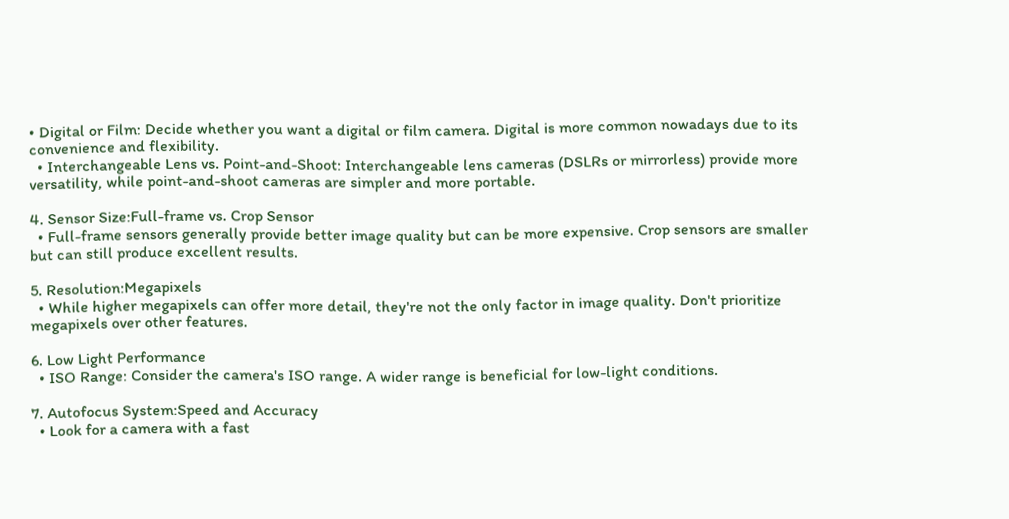• Digital or Film: Decide whether you want a digital or film camera. Digital is more common nowadays due to its convenience and flexibility.
  • Interchangeable Lens vs. Point-and-Shoot: Interchangeable lens cameras (DSLRs or mirrorless) provide more versatility, while point-and-shoot cameras are simpler and more portable.

4. Sensor Size:Full-frame vs. Crop Sensor
  • Full-frame sensors generally provide better image quality but can be more expensive. Crop sensors are smaller but can still produce excellent results.

5. Resolution:Megapixels
  • While higher megapixels can offer more detail, they're not the only factor in image quality. Don't prioritize megapixels over other features.

6. Low Light Performance
  • ISO Range: Consider the camera's ISO range. A wider range is beneficial for low-light conditions.

7. Autofocus System:Speed and Accuracy
  • Look for a camera with a fast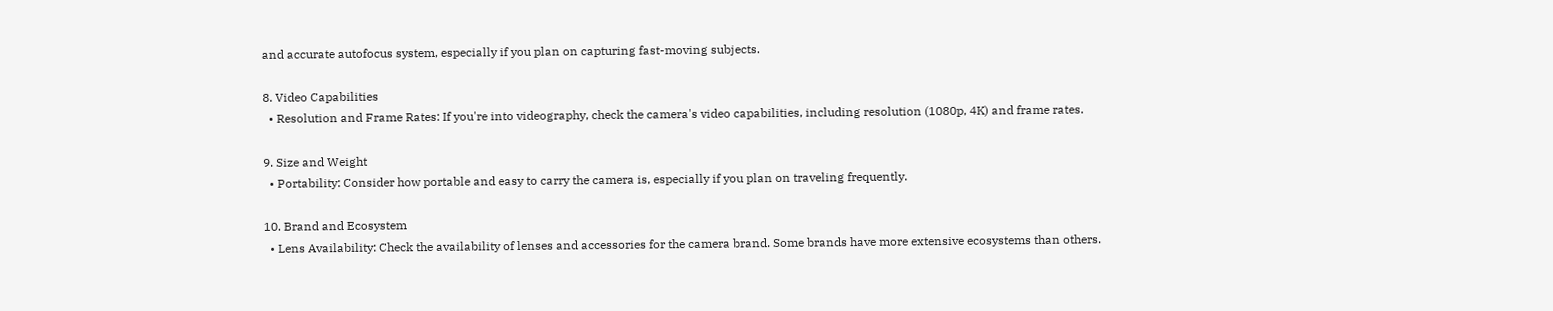and accurate autofocus system, especially if you plan on capturing fast-moving subjects.

8. Video Capabilities
  • Resolution and Frame Rates: If you're into videography, check the camera's video capabilities, including resolution (1080p, 4K) and frame rates.

9. Size and Weight
  • Portability: Consider how portable and easy to carry the camera is, especially if you plan on traveling frequently.

10. Brand and Ecosystem
  • Lens Availability: Check the availability of lenses and accessories for the camera brand. Some brands have more extensive ecosystems than others.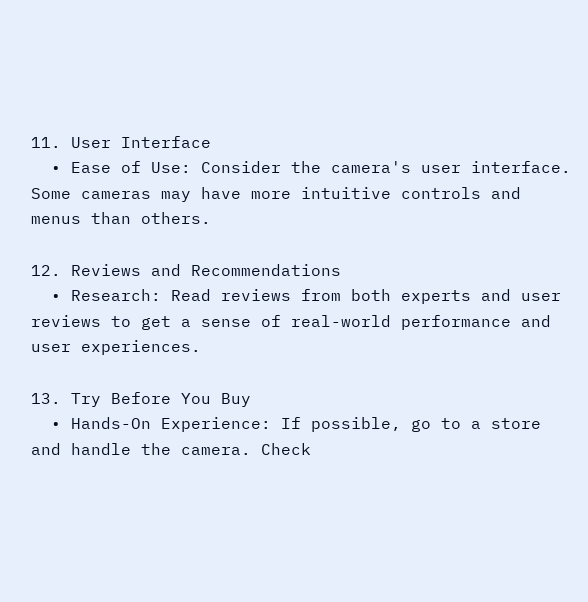11. User Interface
  • Ease of Use: Consider the camera's user interface. Some cameras may have more intuitive controls and menus than others.

12. Reviews and Recommendations
  • Research: Read reviews from both experts and user reviews to get a sense of real-world performance and user experiences.

13. Try Before You Buy
  • Hands-On Experience: If possible, go to a store and handle the camera. Check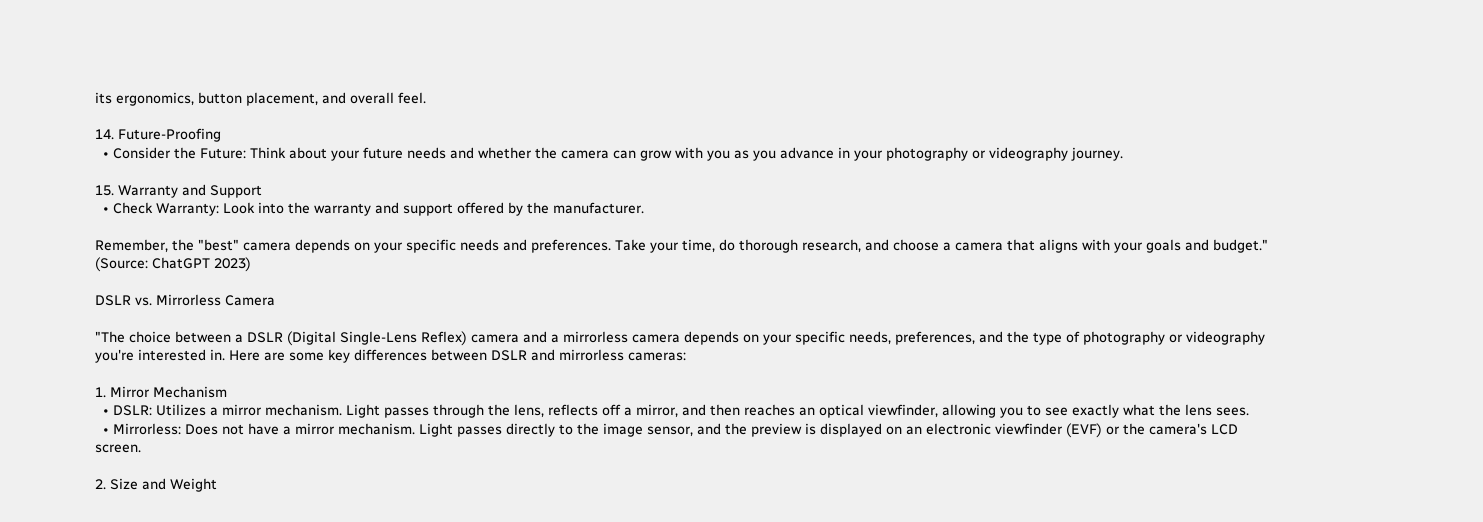its ergonomics, button placement, and overall feel.

14. Future-Proofing
  • Consider the Future: Think about your future needs and whether the camera can grow with you as you advance in your photography or videography journey.

15. Warranty and Support
  • Check Warranty: Look into the warranty and support offered by the manufacturer.

Remember, the "best" camera depends on your specific needs and preferences. Take your time, do thorough research, and choose a camera that aligns with your goals and budget." (Source: ChatGPT 2023)

DSLR vs. Mirrorless Camera

"The choice between a DSLR (Digital Single-Lens Reflex) camera and a mirrorless camera depends on your specific needs, preferences, and the type of photography or videography you're interested in. Here are some key differences between DSLR and mirrorless cameras:

1. Mirror Mechanism
  • DSLR: Utilizes a mirror mechanism. Light passes through the lens, reflects off a mirror, and then reaches an optical viewfinder, allowing you to see exactly what the lens sees.
  • Mirrorless: Does not have a mirror mechanism. Light passes directly to the image sensor, and the preview is displayed on an electronic viewfinder (EVF) or the camera's LCD screen.

2. Size and Weight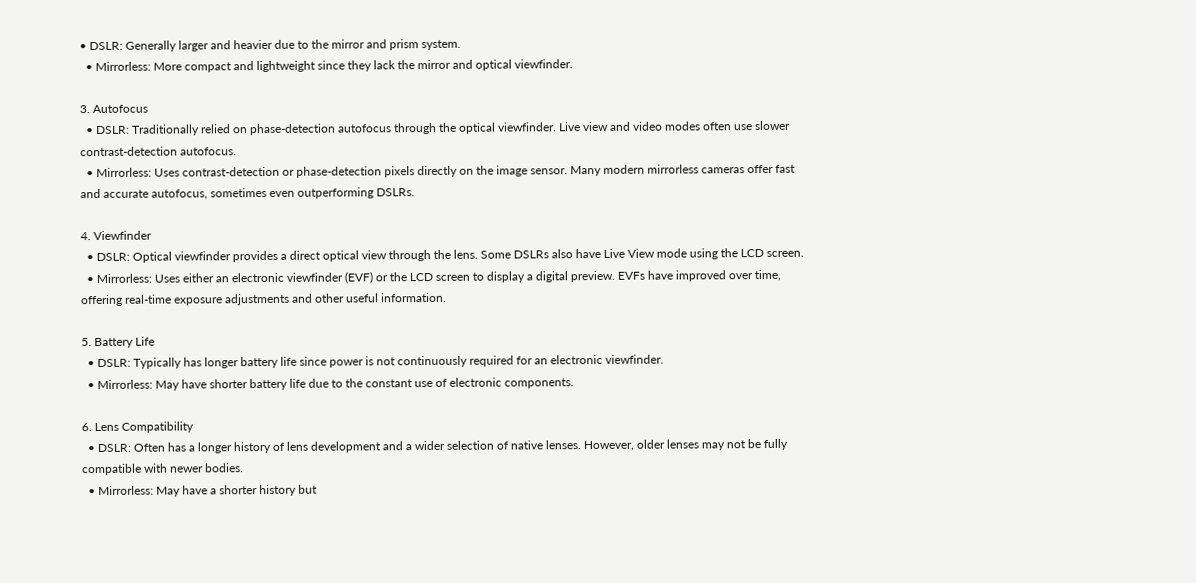• DSLR: Generally larger and heavier due to the mirror and prism system.
  • Mirrorless: More compact and lightweight since they lack the mirror and optical viewfinder.

3. Autofocus
  • DSLR: Traditionally relied on phase-detection autofocus through the optical viewfinder. Live view and video modes often use slower contrast-detection autofocus.
  • Mirrorless: Uses contrast-detection or phase-detection pixels directly on the image sensor. Many modern mirrorless cameras offer fast and accurate autofocus, sometimes even outperforming DSLRs.

4. Viewfinder
  • DSLR: Optical viewfinder provides a direct optical view through the lens. Some DSLRs also have Live View mode using the LCD screen.
  • Mirrorless: Uses either an electronic viewfinder (EVF) or the LCD screen to display a digital preview. EVFs have improved over time, offering real-time exposure adjustments and other useful information.

5. Battery Life
  • DSLR: Typically has longer battery life since power is not continuously required for an electronic viewfinder.
  • Mirrorless: May have shorter battery life due to the constant use of electronic components.

6. Lens Compatibility
  • DSLR: Often has a longer history of lens development and a wider selection of native lenses. However, older lenses may not be fully compatible with newer bodies.
  • Mirrorless: May have a shorter history but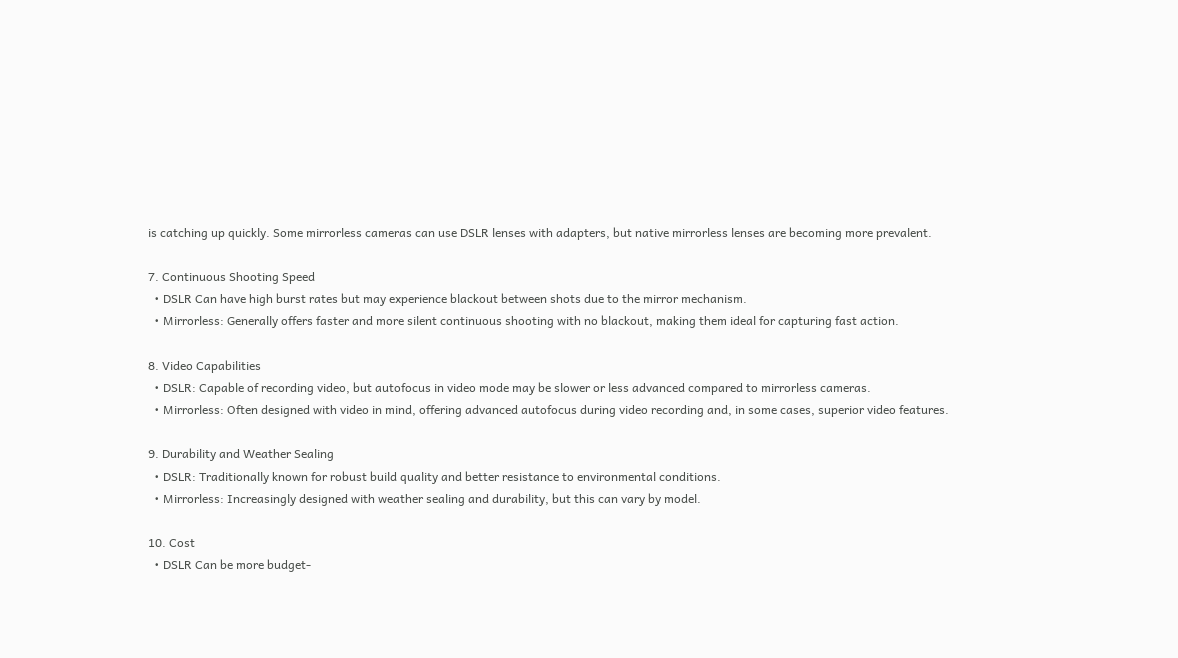is catching up quickly. Some mirrorless cameras can use DSLR lenses with adapters, but native mirrorless lenses are becoming more prevalent.

7. Continuous Shooting Speed
  • DSLR Can have high burst rates but may experience blackout between shots due to the mirror mechanism.
  • Mirrorless: Generally offers faster and more silent continuous shooting with no blackout, making them ideal for capturing fast action.

8. Video Capabilities
  • DSLR: Capable of recording video, but autofocus in video mode may be slower or less advanced compared to mirrorless cameras.
  • Mirrorless: Often designed with video in mind, offering advanced autofocus during video recording and, in some cases, superior video features.

9. Durability and Weather Sealing
  • DSLR: Traditionally known for robust build quality and better resistance to environmental conditions.
  • Mirrorless: Increasingly designed with weather sealing and durability, but this can vary by model.

10. Cost
  • DSLR Can be more budget-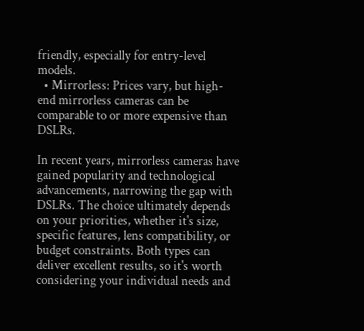friendly, especially for entry-level models.
  • Mirrorless: Prices vary, but high-end mirrorless cameras can be comparable to or more expensive than DSLRs.

In recent years, mirrorless cameras have gained popularity and technological advancements, narrowing the gap with DSLRs. The choice ultimately depends on your priorities, whether it's size, specific features, lens compatibility, or budget constraints. Both types can deliver excellent results, so it's worth considering your individual needs and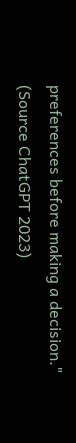preferences before making a decision." (Source ChatGPT 2023)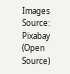Images Source: Pixabay (Open Source)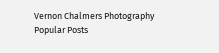Vernon Chalmers Photography Popular Posts